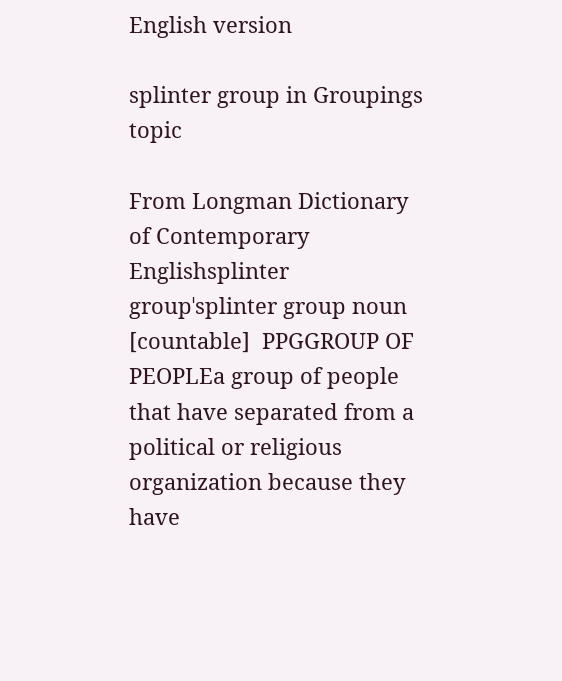English version

splinter group in Groupings topic

From Longman Dictionary of Contemporary Englishsplinter groupˈsplinter group noun [countable]  PPGGROUP OF PEOPLEa group of people that have separated from a political or religious organization because they have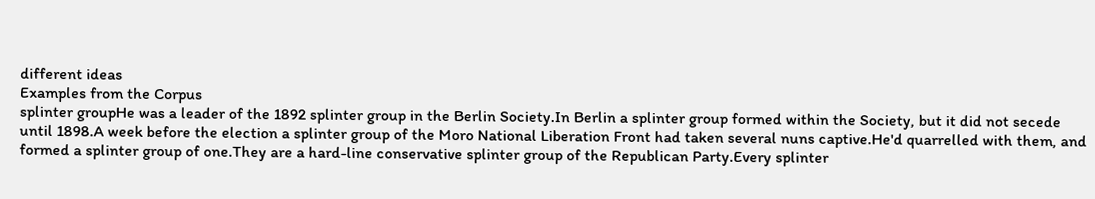different ideas
Examples from the Corpus
splinter groupHe was a leader of the 1892 splinter group in the Berlin Society.In Berlin a splinter group formed within the Society, but it did not secede until 1898.A week before the election a splinter group of the Moro National Liberation Front had taken several nuns captive.He'd quarrelled with them, and formed a splinter group of one.They are a hard-line conservative splinter group of the Republican Party.Every splinter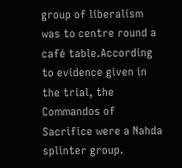group of liberalism was to centre round a café table.According to evidence given in the trial, the Commandos of Sacrifice were a Nahda splinter group.